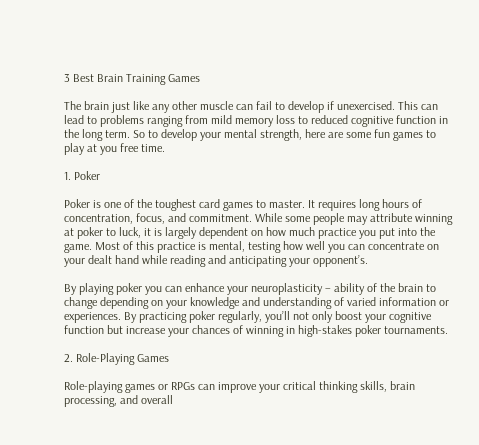3 Best Brain Training Games

The brain just like any other muscle can fail to develop if unexercised. This can lead to problems ranging from mild memory loss to reduced cognitive function in the long term. So to develop your mental strength, here are some fun games to play at you free time.

1. Poker

Poker is one of the toughest card games to master. It requires long hours of concentration, focus, and commitment. While some people may attribute winning at poker to luck, it is largely dependent on how much practice you put into the game. Most of this practice is mental, testing how well you can concentrate on your dealt hand while reading and anticipating your opponent’s.

By playing poker you can enhance your neuroplasticity – ability of the brain to change depending on your knowledge and understanding of varied information or experiences. By practicing poker regularly, you’ll not only boost your cognitive function but increase your chances of winning in high-stakes poker tournaments.

2. Role-Playing Games

Role-playing games or RPGs can improve your critical thinking skills, brain processing, and overall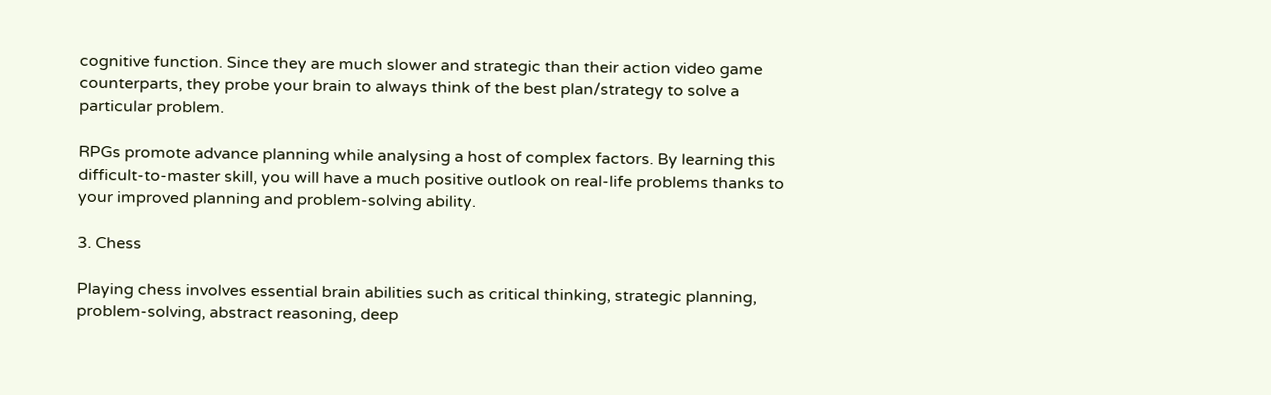cognitive function. Since they are much slower and strategic than their action video game counterparts, they probe your brain to always think of the best plan/strategy to solve a particular problem.

RPGs promote advance planning while analysing a host of complex factors. By learning this difficult-to-master skill, you will have a much positive outlook on real-life problems thanks to your improved planning and problem-solving ability.

3. Chess

Playing chess involves essential brain abilities such as critical thinking, strategic planning, problem-solving, abstract reasoning, deep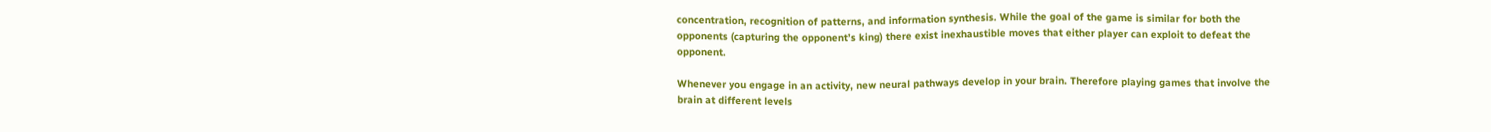concentration, recognition of patterns, and information synthesis. While the goal of the game is similar for both the opponents (capturing the opponent’s king) there exist inexhaustible moves that either player can exploit to defeat the opponent.

Whenever you engage in an activity, new neural pathways develop in your brain. Therefore playing games that involve the brain at different levels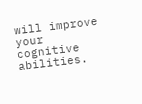will improve your cognitive abilities.